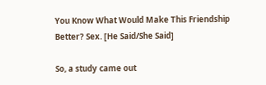You Know What Would Make This Friendship Better? Sex. [He Said/She Said]

So, a study came out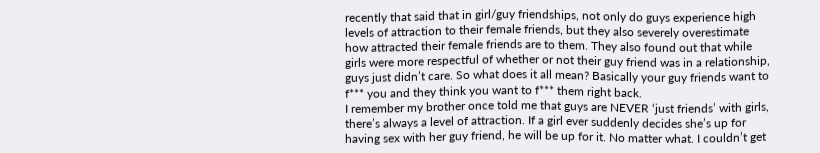recently that said that in girl/guy friendships, not only do guys experience high levels of attraction to their female friends, but they also severely overestimate how attracted their female friends are to them. They also found out that while girls were more respectful of whether or not their guy friend was in a relationship, guys just didn’t care. So what does it all mean? Basically your guy friends want to f*** you and they think you want to f*** them right back.
I remember my brother once told me that guys are NEVER ‘just friends’ with girls, there’s always a level of attraction. If a girl ever suddenly decides she’s up for having sex with her guy friend, he will be up for it. No matter what. I couldn’t get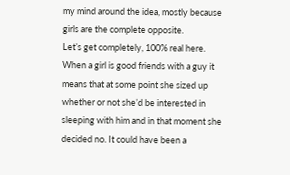my mind around the idea, mostly because girls are the complete opposite.
Let’s get completely, 100% real here. When a girl is good friends with a guy it means that at some point she sized up whether or not she’d be interested in sleeping with him and in that moment she decided no. It could have been a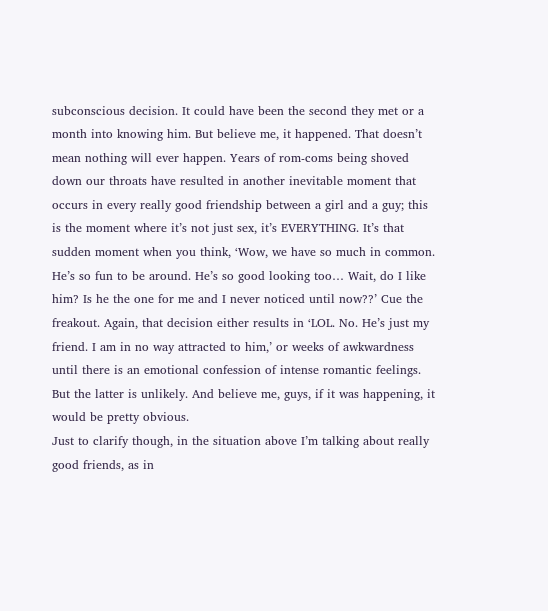subconscious decision. It could have been the second they met or a month into knowing him. But believe me, it happened. That doesn’t mean nothing will ever happen. Years of rom-coms being shoved down our throats have resulted in another inevitable moment that occurs in every really good friendship between a girl and a guy; this is the moment where it’s not just sex, it’s EVERYTHING. It’s that sudden moment when you think, ‘Wow, we have so much in common. He’s so fun to be around. He’s so good looking too… Wait, do I like him? Is he the one for me and I never noticed until now??’ Cue the freakout. Again, that decision either results in ‘LOL. No. He’s just my friend. I am in no way attracted to him,’ or weeks of awkwardness until there is an emotional confession of intense romantic feelings. But the latter is unlikely. And believe me, guys, if it was happening, it would be pretty obvious.
Just to clarify though, in the situation above I’m talking about really good friends, as in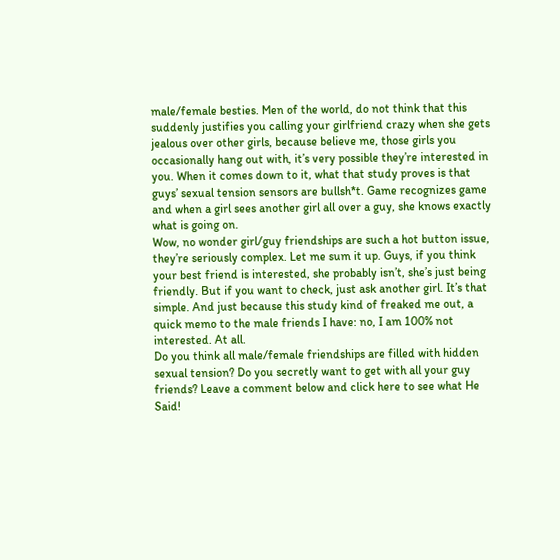male/female besties. Men of the world, do not think that this suddenly justifies you calling your girlfriend crazy when she gets jealous over other girls, because believe me, those girls you occasionally hang out with, it’s very possible they’re interested in you. When it comes down to it, what that study proves is that guys’ sexual tension sensors are bullsh*t. Game recognizes game and when a girl sees another girl all over a guy, she knows exactly what is going on.
Wow, no wonder girl/guy friendships are such a hot button issue, they’re seriously complex. Let me sum it up. Guys, if you think your best friend is interested, she probably isn’t, she’s just being friendly. But if you want to check, just ask another girl. It’s that simple. And just because this study kind of freaked me out, a quick memo to the male friends I have: no, I am 100% not interested. At all.
Do you think all male/female friendships are filled with hidden sexual tension? Do you secretly want to get with all your guy friends? Leave a comment below and click here to see what He Said!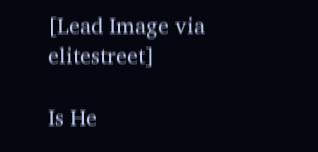[Lead Image via elitestreet]

Is He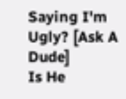Saying I'm Ugly? [Ask A Dude]
Is He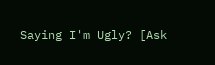Saying I'm Ugly? [Ask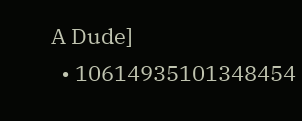A Dude]
  • 10614935101348454